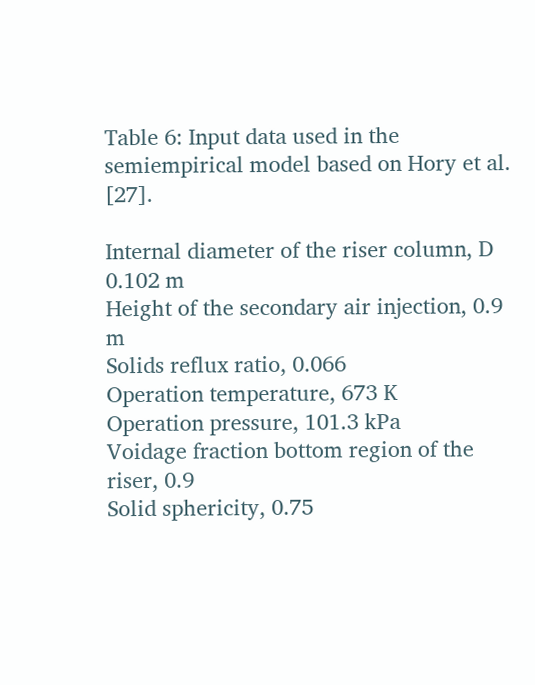Table 6: Input data used in the semiempirical model based on Hory et al. [27].

Internal diameter of the riser column, D 0.102 m
Height of the secondary air injection, 0.9 m
Solids reflux ratio, 0.066
Operation temperature, 673 K
Operation pressure, 101.3 kPa
Voidage fraction bottom region of the riser, 0.9
Solid sphericity, 0.75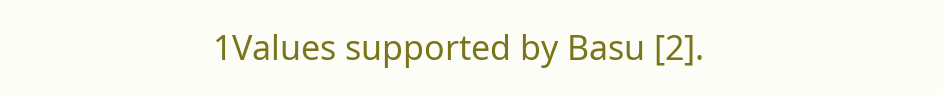1Values supported by Basu [2].